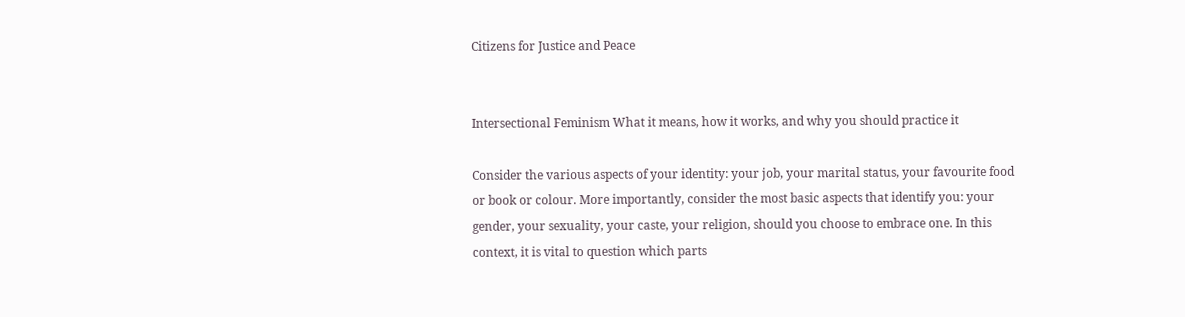Citizens for Justice and Peace


Intersectional Feminism What it means, how it works, and why you should practice it

Consider the various aspects of your identity: your job, your marital status, your favourite food or book or colour. More importantly, consider the most basic aspects that identify you: your gender, your sexuality, your caste, your religion, should you choose to embrace one. In this context, it is vital to question which parts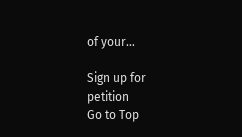of your…

Sign up for petition
Go to Top